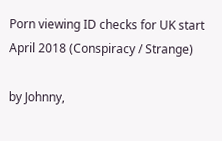Porn viewing ID checks for UK start April 2018 (Conspiracy / Strange)

by Johnny,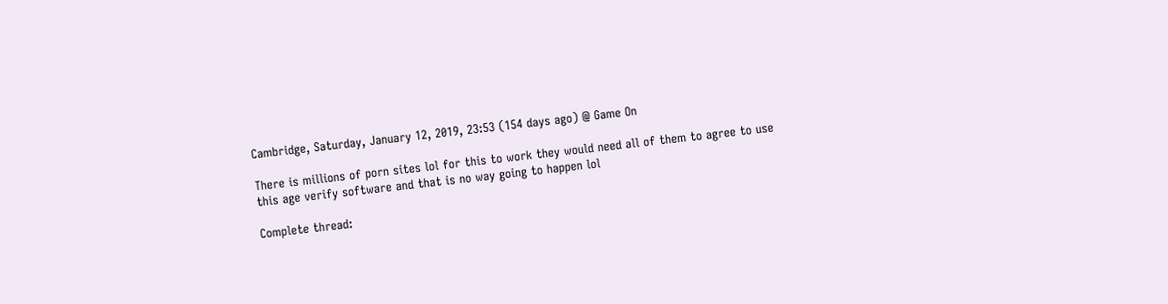Cambridge, Saturday, January 12, 2019, 23:53 (154 days ago) @ Game On

There is millions of porn sites lol for this to work they would need all of them to agree to use this age verify software and that is no way going to happen lol

Complete thread: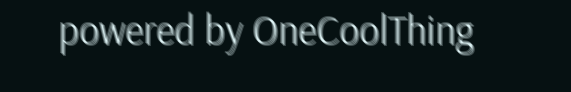powered by OneCoolThing